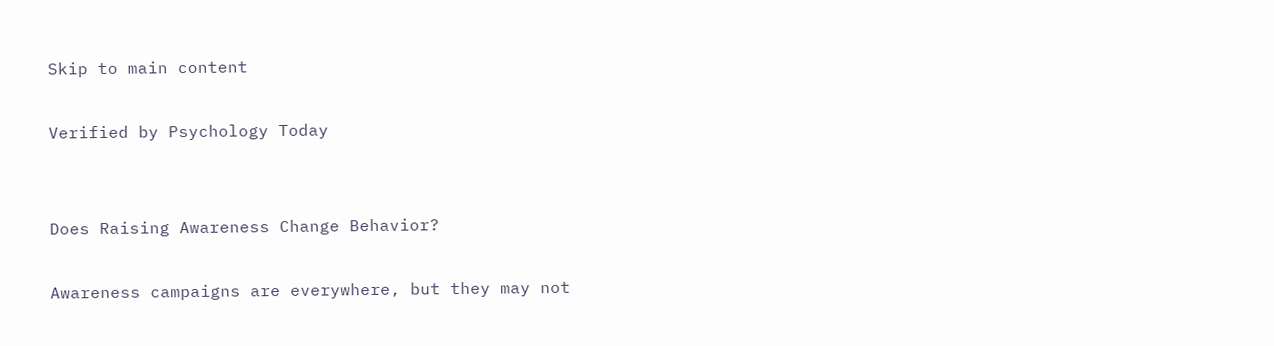Skip to main content

Verified by Psychology Today


Does Raising Awareness Change Behavior?

Awareness campaigns are everywhere, but they may not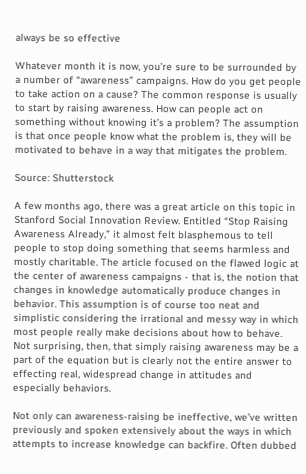always be so effective

Whatever month it is now, you’re sure to be surrounded by a number of “awareness” campaigns. How do you get people to take action on a cause? The common response is usually to start by raising awareness. How can people act on something without knowing it’s a problem? The assumption is that once people know what the problem is, they will be motivated to behave in a way that mitigates the problem.

Source: Shutterstock

A few months ago, there was a great article on this topic in Stanford Social Innovation Review. Entitled “Stop Raising Awareness Already,” it almost felt blasphemous to tell people to stop doing something that seems harmless and mostly charitable. The article focused on the flawed logic at the center of awareness campaigns - that is, the notion that changes in knowledge automatically produce changes in behavior. This assumption is of course too neat and simplistic considering the irrational and messy way in which most people really make decisions about how to behave. Not surprising, then, that simply raising awareness may be a part of the equation but is clearly not the entire answer to effecting real, widespread change in attitudes and especially behaviors.

Not only can awareness-raising be ineffective, we’ve written previously and spoken extensively about the ways in which attempts to increase knowledge can backfire. Often dubbed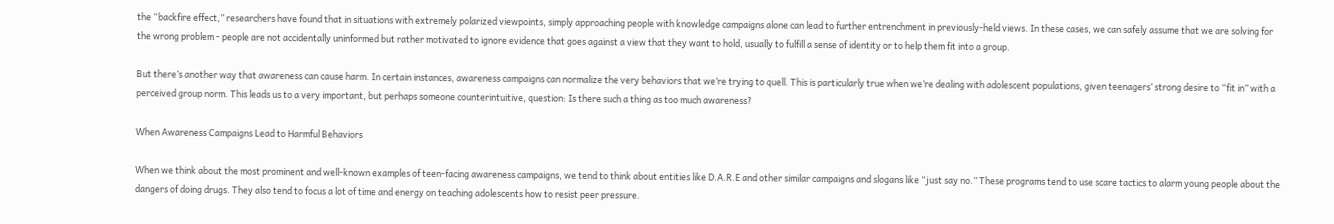the “backfire effect,” researchers have found that in situations with extremely polarized viewpoints, simply approaching people with knowledge campaigns alone can lead to further entrenchment in previously-held views. In these cases, we can safely assume that we are solving for the wrong problem - people are not accidentally uninformed but rather motivated to ignore evidence that goes against a view that they want to hold, usually to fulfill a sense of identity or to help them fit into a group.

But there’s another way that awareness can cause harm. In certain instances, awareness campaigns can normalize the very behaviors that we’re trying to quell. This is particularly true when we’re dealing with adolescent populations, given teenagers’ strong desire to “fit in” with a perceived group norm. This leads us to a very important, but perhaps someone counterintuitive, question: Is there such a thing as too much awareness?

When Awareness Campaigns Lead to Harmful Behaviors

When we think about the most prominent and well-known examples of teen-facing awareness campaigns, we tend to think about entities like D.A.R.E and other similar campaigns and slogans like “just say no.” These programs tend to use scare tactics to alarm young people about the dangers of doing drugs. They also tend to focus a lot of time and energy on teaching adolescents how to resist peer pressure.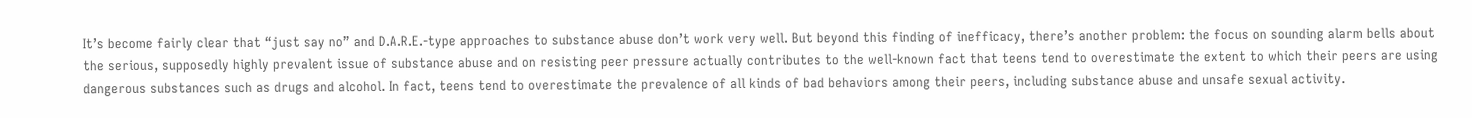It’s become fairly clear that “just say no” and D.A.R.E.-type approaches to substance abuse don’t work very well. But beyond this finding of inefficacy, there’s another problem: the focus on sounding alarm bells about the serious, supposedly highly prevalent issue of substance abuse and on resisting peer pressure actually contributes to the well-known fact that teens tend to overestimate the extent to which their peers are using dangerous substances such as drugs and alcohol. In fact, teens tend to overestimate the prevalence of all kinds of bad behaviors among their peers, including substance abuse and unsafe sexual activity.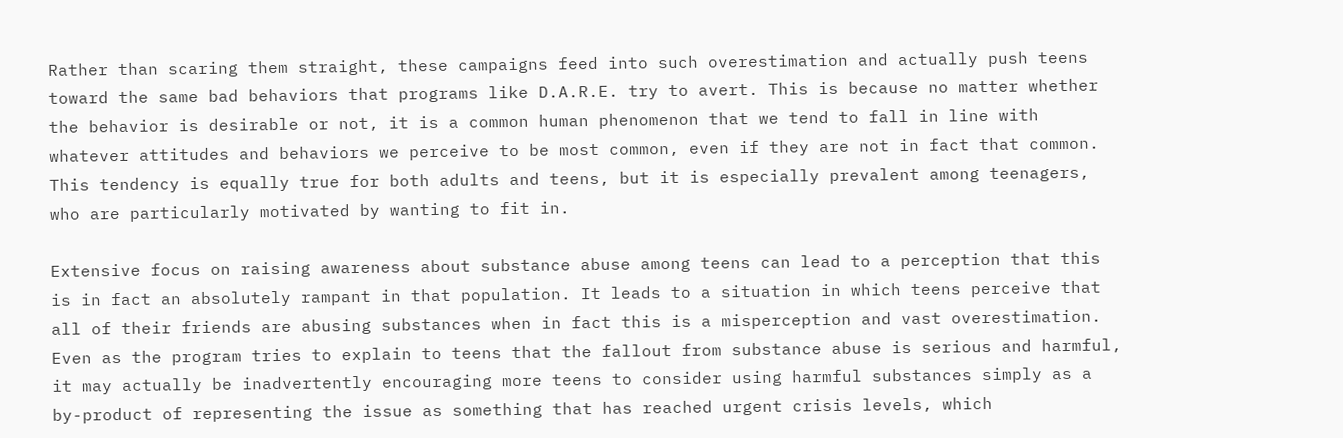Rather than scaring them straight, these campaigns feed into such overestimation and actually push teens toward the same bad behaviors that programs like D.A.R.E. try to avert. This is because no matter whether the behavior is desirable or not, it is a common human phenomenon that we tend to fall in line with whatever attitudes and behaviors we perceive to be most common, even if they are not in fact that common. This tendency is equally true for both adults and teens, but it is especially prevalent among teenagers, who are particularly motivated by wanting to fit in.

Extensive focus on raising awareness about substance abuse among teens can lead to a perception that this is in fact an absolutely rampant in that population. It leads to a situation in which teens perceive that all of their friends are abusing substances when in fact this is a misperception and vast overestimation. Even as the program tries to explain to teens that the fallout from substance abuse is serious and harmful, it may actually be inadvertently encouraging more teens to consider using harmful substances simply as a by-product of representing the issue as something that has reached urgent crisis levels, which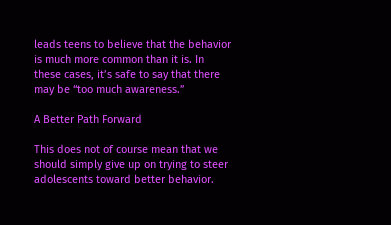leads teens to believe that the behavior is much more common than it is. In these cases, it’s safe to say that there may be “too much awareness.”

A Better Path Forward

This does not of course mean that we should simply give up on trying to steer adolescents toward better behavior.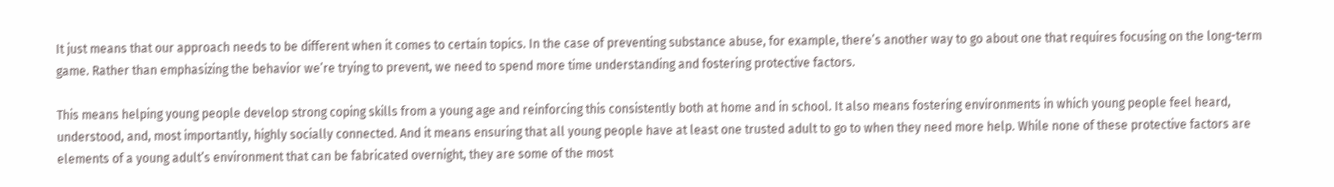It just means that our approach needs to be different when it comes to certain topics. In the case of preventing substance abuse, for example, there’s another way to go about one that requires focusing on the long-term game. Rather than emphasizing the behavior we’re trying to prevent, we need to spend more time understanding and fostering protective factors.

This means helping young people develop strong coping skills from a young age and reinforcing this consistently both at home and in school. It also means fostering environments in which young people feel heard, understood, and, most importantly, highly socially connected. And it means ensuring that all young people have at least one trusted adult to go to when they need more help. While none of these protective factors are elements of a young adult’s environment that can be fabricated overnight, they are some of the most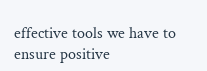effective tools we have to ensure positive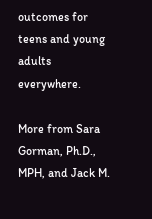outcomes for teens and young adults everywhere.

More from Sara Gorman, Ph.D., MPH, and Jack M.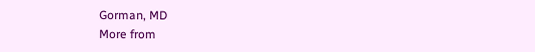Gorman, MD
More from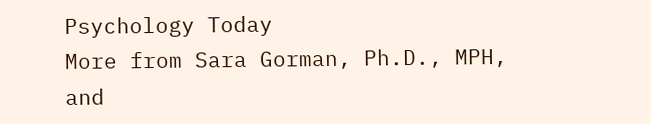Psychology Today
More from Sara Gorman, Ph.D., MPH, and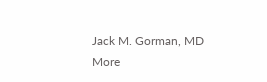Jack M. Gorman, MD
More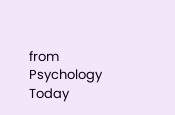from Psychology Today